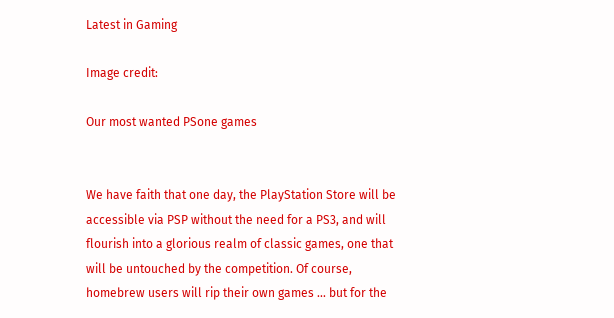Latest in Gaming

Image credit:

Our most wanted PSone games


We have faith that one day, the PlayStation Store will be accessible via PSP without the need for a PS3, and will flourish into a glorious realm of classic games, one that will be untouched by the competition. Of course, homebrew users will rip their own games ... but for the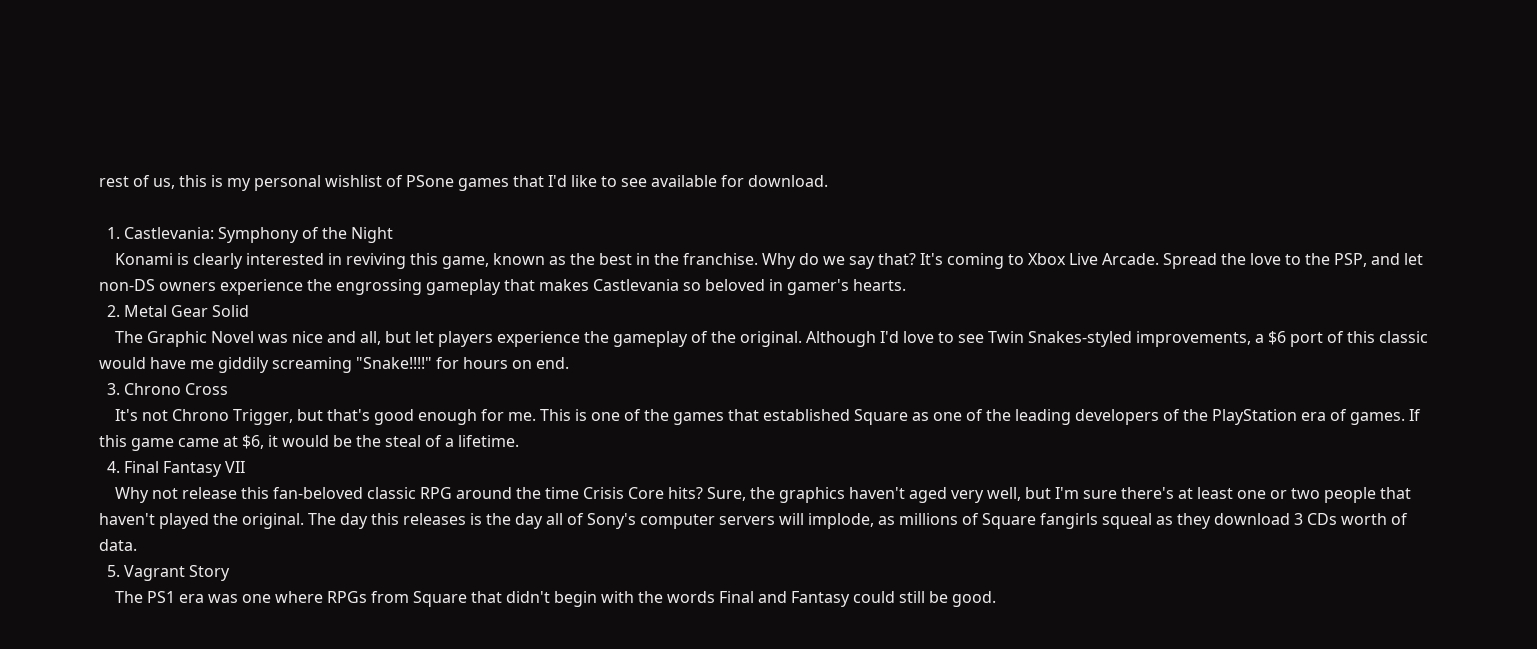rest of us, this is my personal wishlist of PSone games that I'd like to see available for download.

  1. Castlevania: Symphony of the Night
    Konami is clearly interested in reviving this game, known as the best in the franchise. Why do we say that? It's coming to Xbox Live Arcade. Spread the love to the PSP, and let non-DS owners experience the engrossing gameplay that makes Castlevania so beloved in gamer's hearts.
  2. Metal Gear Solid
    The Graphic Novel was nice and all, but let players experience the gameplay of the original. Although I'd love to see Twin Snakes-styled improvements, a $6 port of this classic would have me giddily screaming "Snake!!!!" for hours on end.
  3. Chrono Cross
    It's not Chrono Trigger, but that's good enough for me. This is one of the games that established Square as one of the leading developers of the PlayStation era of games. If this game came at $6, it would be the steal of a lifetime.
  4. Final Fantasy VII
    Why not release this fan-beloved classic RPG around the time Crisis Core hits? Sure, the graphics haven't aged very well, but I'm sure there's at least one or two people that haven't played the original. The day this releases is the day all of Sony's computer servers will implode, as millions of Square fangirls squeal as they download 3 CDs worth of data.
  5. Vagrant Story
    The PS1 era was one where RPGs from Square that didn't begin with the words Final and Fantasy could still be good.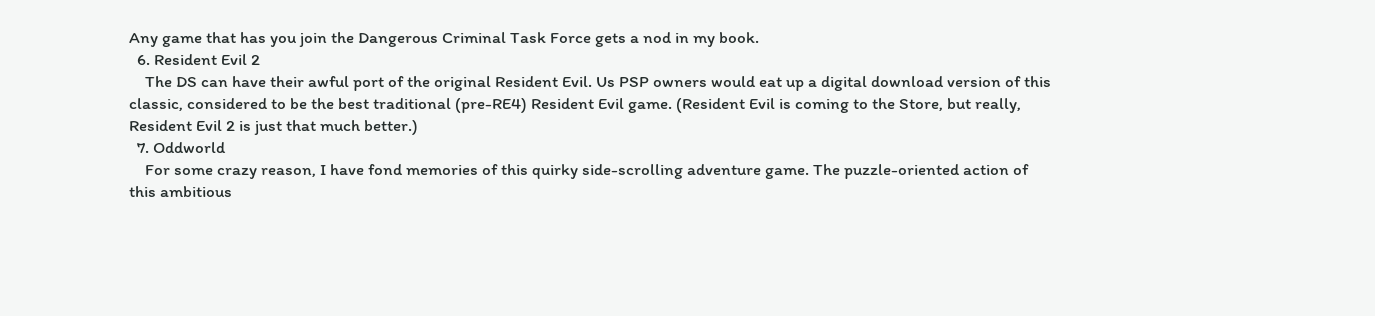Any game that has you join the Dangerous Criminal Task Force gets a nod in my book.
  6. Resident Evil 2
    The DS can have their awful port of the original Resident Evil. Us PSP owners would eat up a digital download version of this classic, considered to be the best traditional (pre-RE4) Resident Evil game. (Resident Evil is coming to the Store, but really, Resident Evil 2 is just that much better.)
  7. Oddworld
    For some crazy reason, I have fond memories of this quirky side-scrolling adventure game. The puzzle-oriented action of this ambitious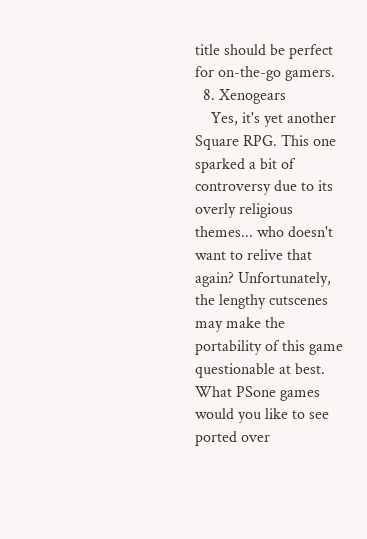title should be perfect for on-the-go gamers.
  8. Xenogears
    Yes, it's yet another Square RPG. This one sparked a bit of controversy due to its overly religious themes... who doesn't want to relive that again? Unfortunately, the lengthy cutscenes may make the portability of this game questionable at best.
What PSone games would you like to see ported over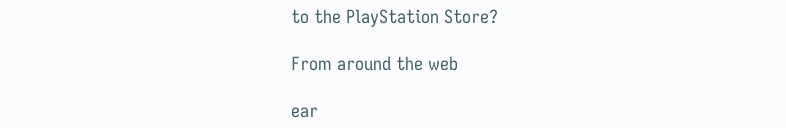to the PlayStation Store?

From around the web

ear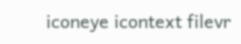iconeye icontext filevr